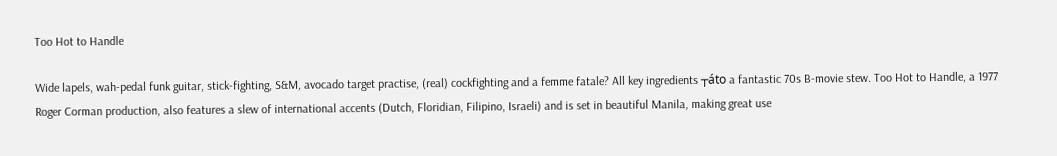Too Hot to Handle

Wide lapels, wah-pedal funk guitar, stick-fighting, S&M, avocado target practise, (real) cockfighting and a femme fatale? All key ingredients ┬áto a fantastic 70s B-movie stew. Too Hot to Handle, a 1977 Roger Corman production, also features a slew of international accents (Dutch, Floridian, Filipino, Israeli) and is set in beautiful Manila, making great use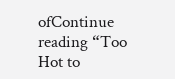ofContinue reading “Too Hot to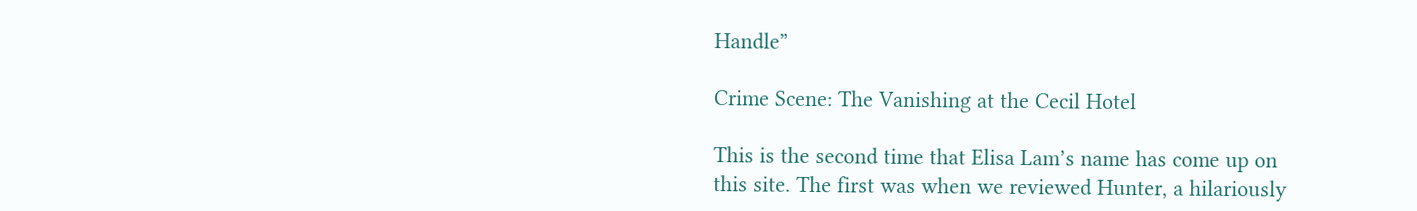Handle”

Crime Scene: The Vanishing at the Cecil Hotel

This is the second time that Elisa Lam’s name has come up on this site. The first was when we reviewed Hunter, a hilariously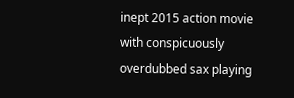inept 2015 action movie with conspicuously overdubbed sax playing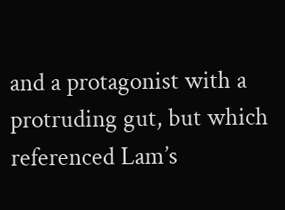and a protagonist with a protruding gut, but which referenced Lam’s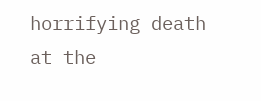horrifying death at the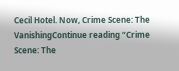Cecil Hotel. Now, Crime Scene: The VanishingContinue reading “Crime Scene: The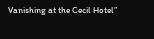Vanishing at the Cecil Hotel”